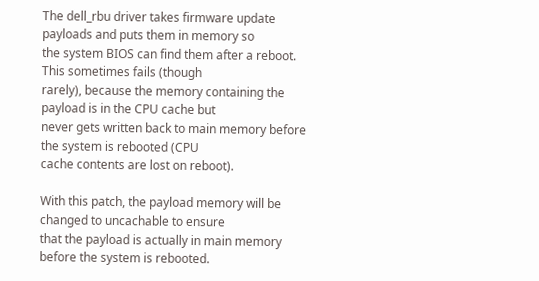The dell_rbu driver takes firmware update payloads and puts them in memory so
the system BIOS can find them after a reboot.  This sometimes fails (though
rarely), because the memory containing the payload is in the CPU cache but
never gets written back to main memory before the system is rebooted (CPU
cache contents are lost on reboot).

With this patch, the payload memory will be changed to uncachable to ensure
that the payload is actually in main memory before the system is rebooted.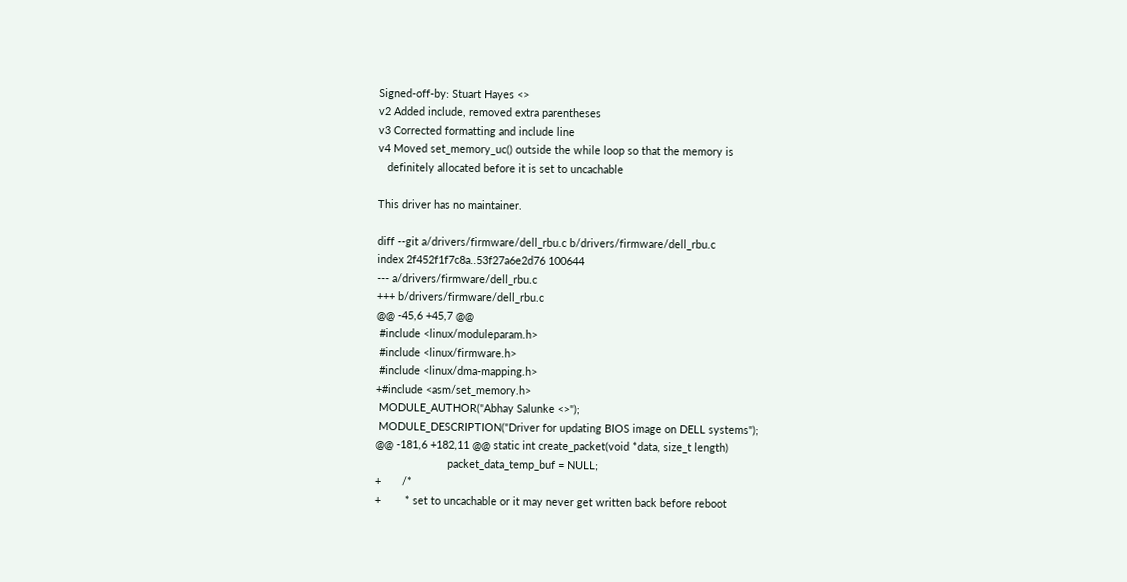Signed-off-by: Stuart Hayes <>
v2 Added include, removed extra parentheses
v3 Corrected formatting and include line
v4 Moved set_memory_uc() outside the while loop so that the memory is
   definitely allocated before it is set to uncachable

This driver has no maintainer.

diff --git a/drivers/firmware/dell_rbu.c b/drivers/firmware/dell_rbu.c
index 2f452f1f7c8a..53f27a6e2d76 100644
--- a/drivers/firmware/dell_rbu.c
+++ b/drivers/firmware/dell_rbu.c
@@ -45,6 +45,7 @@
 #include <linux/moduleparam.h>
 #include <linux/firmware.h>
 #include <linux/dma-mapping.h>
+#include <asm/set_memory.h>
 MODULE_AUTHOR("Abhay Salunke <>");
 MODULE_DESCRIPTION("Driver for updating BIOS image on DELL systems");
@@ -181,6 +182,11 @@ static int create_packet(void *data, size_t length)
                        packet_data_temp_buf = NULL;
+       /*
+        * set to uncachable or it may never get written back before reboot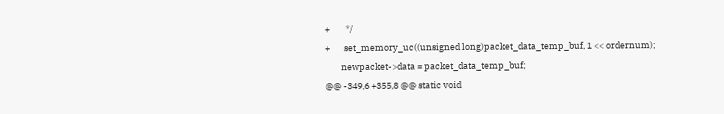+        */
+       set_memory_uc((unsigned long)packet_data_temp_buf, 1 << ordernum);
        newpacket->data = packet_data_temp_buf;
@@ -349,6 +355,8 @@ static void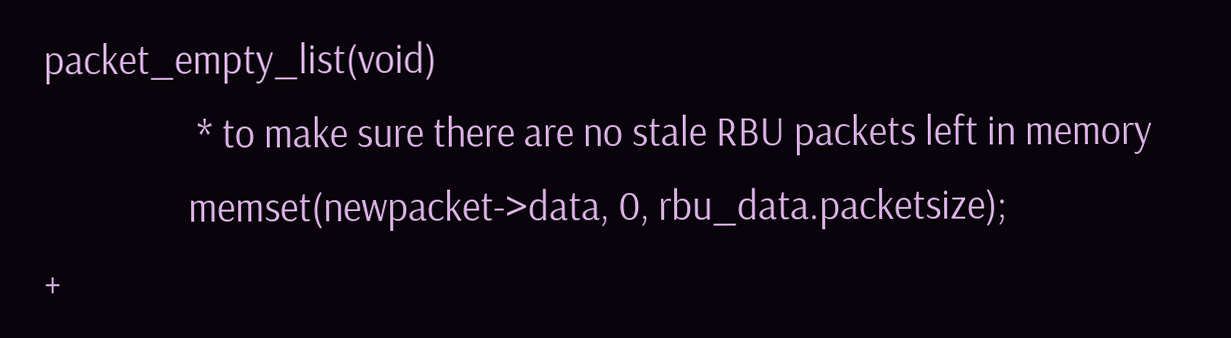packet_empty_list(void)
                 * to make sure there are no stale RBU packets left in memory
                memset(newpacket->data, 0, rbu_data.packetsize);
+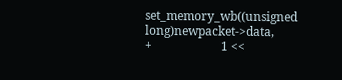set_memory_wb((unsigned long)newpacket->data,
+                       1 <<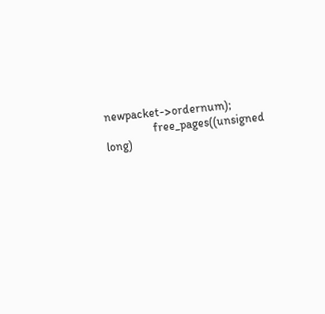newpacket->ordernum);
                free_pages((unsigned long)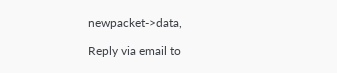newpacket->data,

Reply via email to